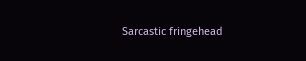Sarcastic fringehead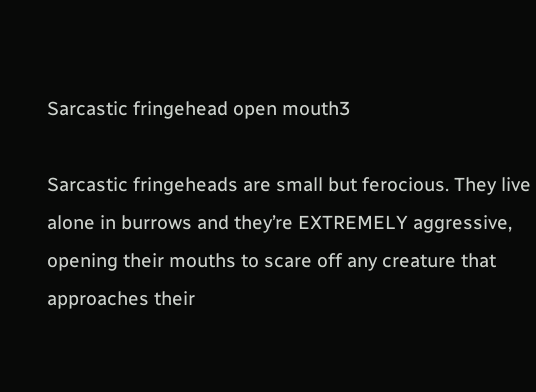Sarcastic fringehead open mouth3

Sarcastic fringeheads are small but ferocious. They live alone in burrows and they’re EXTREMELY aggressive, opening their mouths to scare off any creature that approaches their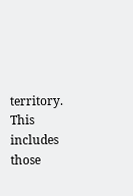territory. This includes those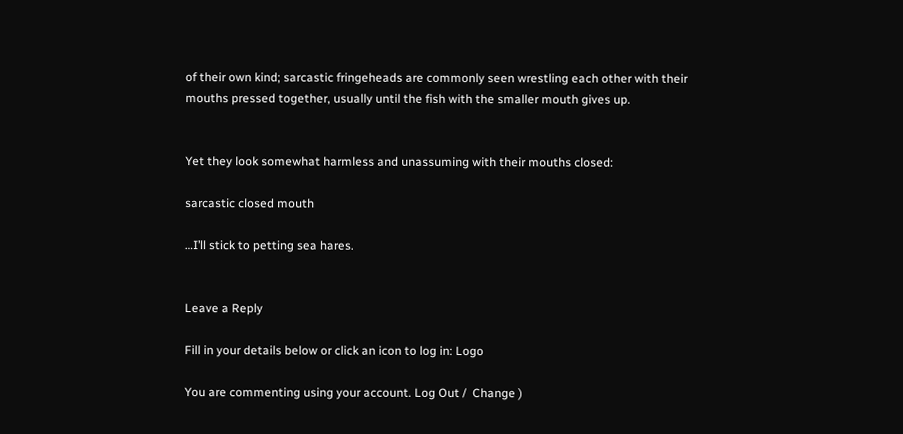of their own kind; sarcastic fringeheads are commonly seen wrestling each other with their mouths pressed together, usually until the fish with the smaller mouth gives up.


Yet they look somewhat harmless and unassuming with their mouths closed:

sarcastic closed mouth

…I’ll stick to petting sea hares.


Leave a Reply

Fill in your details below or click an icon to log in: Logo

You are commenting using your account. Log Out /  Change )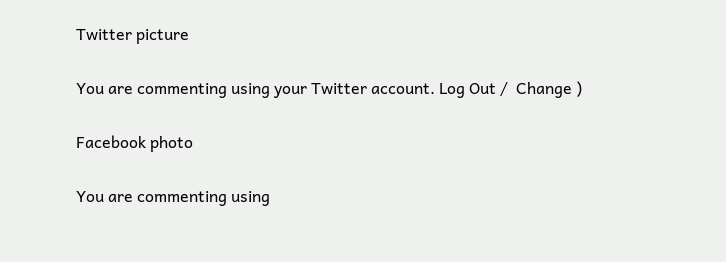Twitter picture

You are commenting using your Twitter account. Log Out /  Change )

Facebook photo

You are commenting using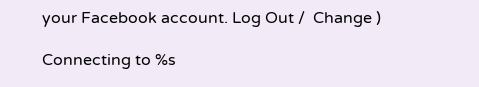your Facebook account. Log Out /  Change )

Connecting to %s